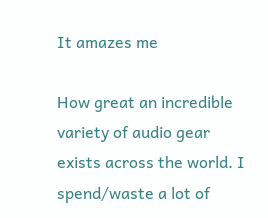It amazes me

How great an incredible variety of audio gear exists across the world. I spend/waste a lot of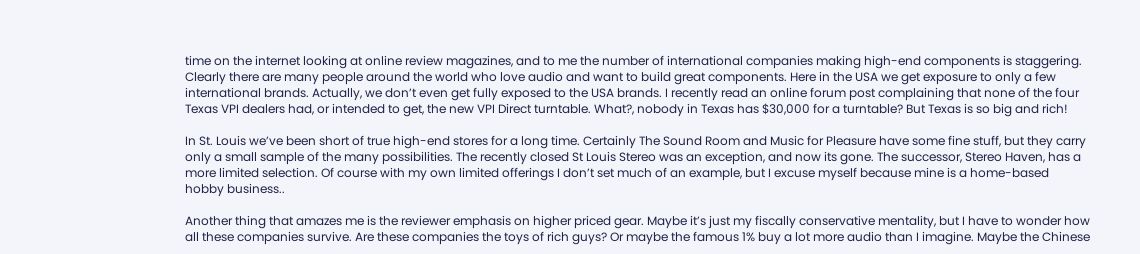time on the internet looking at online review magazines, and to me the number of international companies making high-end components is staggering. Clearly there are many people around the world who love audio and want to build great components. Here in the USA we get exposure to only a few international brands. Actually, we don’t even get fully exposed to the USA brands. I recently read an online forum post complaining that none of the four Texas VPI dealers had, or intended to get, the new VPI Direct turntable. What?, nobody in Texas has $30,000 for a turntable? But Texas is so big and rich!

In St. Louis we’ve been short of true high-end stores for a long time. Certainly The Sound Room and Music for Pleasure have some fine stuff, but they carry only a small sample of the many possibilities. The recently closed St Louis Stereo was an exception, and now its gone. The successor, Stereo Haven, has a more limited selection. Of course with my own limited offerings I don’t set much of an example, but I excuse myself because mine is a home-based hobby business..

Another thing that amazes me is the reviewer emphasis on higher priced gear. Maybe it’s just my fiscally conservative mentality, but I have to wonder how all these companies survive. Are these companies the toys of rich guys? Or maybe the famous 1% buy a lot more audio than I imagine. Maybe the Chinese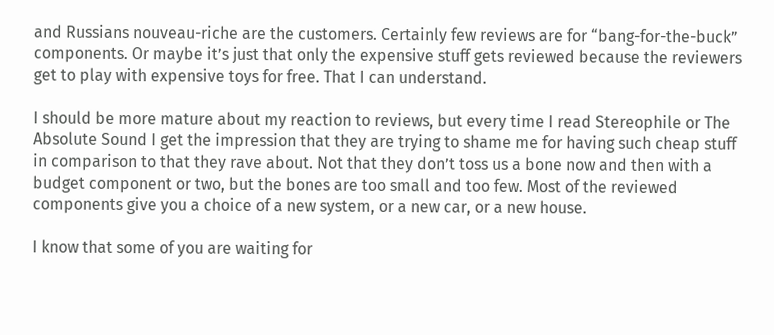and Russians nouveau-riche are the customers. Certainly few reviews are for “bang-for-the-buck” components. Or maybe it’s just that only the expensive stuff gets reviewed because the reviewers get to play with expensive toys for free. That I can understand.

I should be more mature about my reaction to reviews, but every time I read Stereophile or The Absolute Sound I get the impression that they are trying to shame me for having such cheap stuff in comparison to that they rave about. Not that they don’t toss us a bone now and then with a budget component or two, but the bones are too small and too few. Most of the reviewed components give you a choice of a new system, or a new car, or a new house.

I know that some of you are waiting for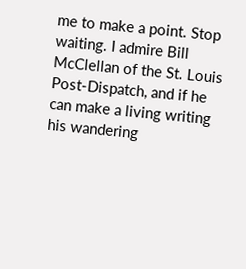me to make a point. Stop waiting. I admire Bill McClellan of the St. Louis Post-Dispatch, and if he can make a living writing his wandering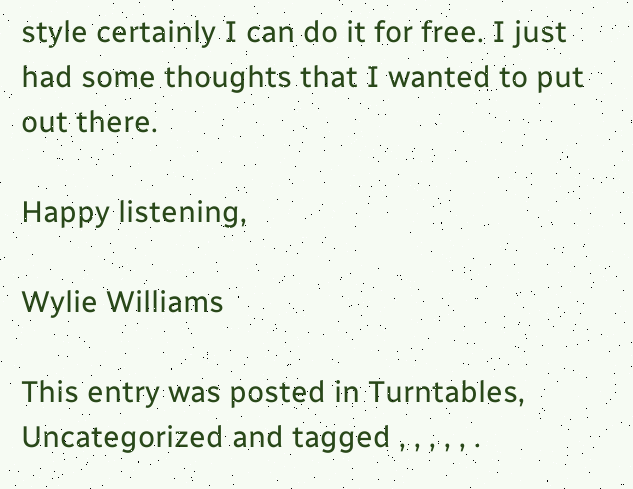style certainly I can do it for free. I just had some thoughts that I wanted to put out there.

Happy listening,

Wylie Williams

This entry was posted in Turntables, Uncategorized and tagged , , , , , .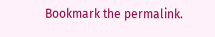Bookmark the permalink.